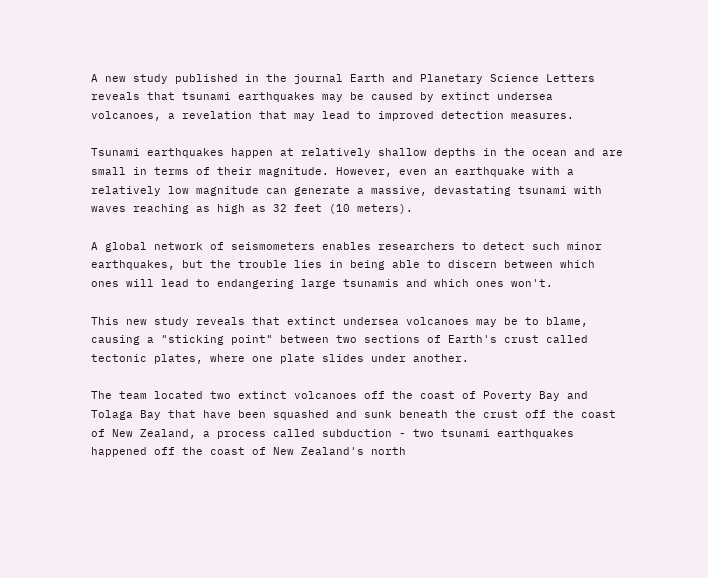A new study published in the journal Earth and Planetary Science Letters  reveals that tsunami earthquakes may be caused by extinct undersea volcanoes, a revelation that may lead to improved detection measures.

Tsunami earthquakes happen at relatively shallow depths in the ocean and are small in terms of their magnitude. However, even an earthquake with a relatively low magnitude can generate a massive, devastating tsunami with waves reaching as high as 32 feet (10 meters).

A global network of seismometers enables researchers to detect such minor earthquakes, but the trouble lies in being able to discern between which ones will lead to endangering large tsunamis and which ones won't.

This new study reveals that extinct undersea volcanoes may be to blame, causing a "sticking point" between two sections of Earth's crust called tectonic plates, where one plate slides under another.

The team located two extinct volcanoes off the coast of Poverty Bay and Tolaga Bay that have been squashed and sunk beneath the crust off the coast of New Zealand, a process called subduction - two tsunami earthquakes happened off the coast of New Zealand's north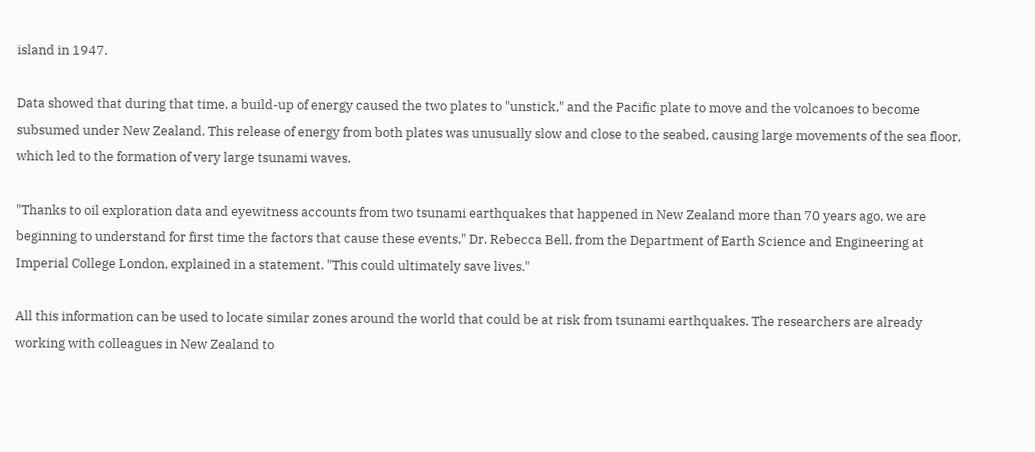island in 1947.

Data showed that during that time, a build-up of energy caused the two plates to "unstick," and the Pacific plate to move and the volcanoes to become subsumed under New Zealand. This release of energy from both plates was unusually slow and close to the seabed, causing large movements of the sea floor, which led to the formation of very large tsunami waves.

"Thanks to oil exploration data and eyewitness accounts from two tsunami earthquakes that happened in New Zealand more than 70 years ago, we are beginning to understand for first time the factors that cause these events," Dr. Rebecca Bell, from the Department of Earth Science and Engineering at Imperial College London, explained in a statement. "This could ultimately save lives."

All this information can be used to locate similar zones around the world that could be at risk from tsunami earthquakes. The researchers are already working with colleagues in New Zealand to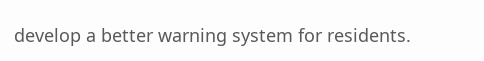develop a better warning system for residents.